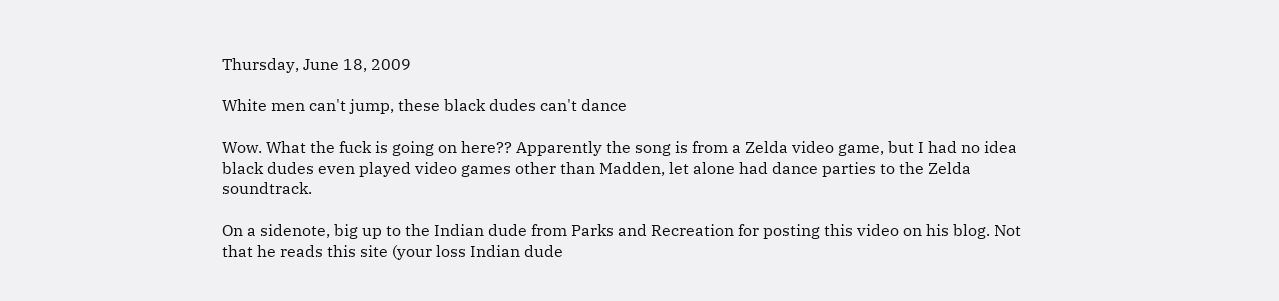Thursday, June 18, 2009

White men can't jump, these black dudes can't dance

Wow. What the fuck is going on here?? Apparently the song is from a Zelda video game, but I had no idea black dudes even played video games other than Madden, let alone had dance parties to the Zelda soundtrack.

On a sidenote, big up to the Indian dude from Parks and Recreation for posting this video on his blog. Not that he reads this site (your loss Indian dude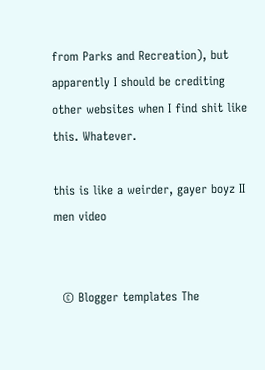from Parks and Recreation), but apparently I should be crediting other websites when I find shit like this. Whatever.

this is like a weirder, gayer boyz II men video


  © Blogger templates The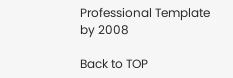Professional Template by 2008

Back to TOP